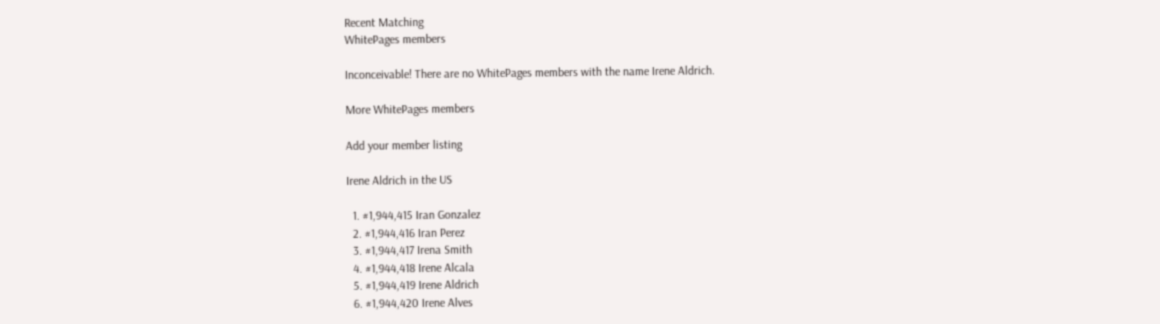Recent Matching
WhitePages members

Inconceivable! There are no WhitePages members with the name Irene Aldrich.

More WhitePages members

Add your member listing

Irene Aldrich in the US

  1. #1,944,415 Iran Gonzalez
  2. #1,944,416 Iran Perez
  3. #1,944,417 Irena Smith
  4. #1,944,418 Irene Alcala
  5. #1,944,419 Irene Aldrich
  6. #1,944,420 Irene Alves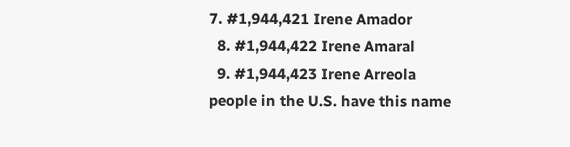7. #1,944,421 Irene Amador
  8. #1,944,422 Irene Amaral
  9. #1,944,423 Irene Arreola
people in the U.S. have this name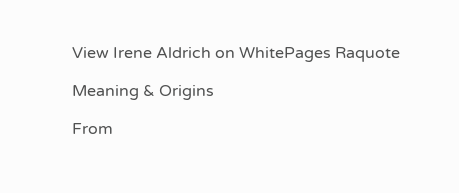View Irene Aldrich on WhitePages Raquote

Meaning & Origins

From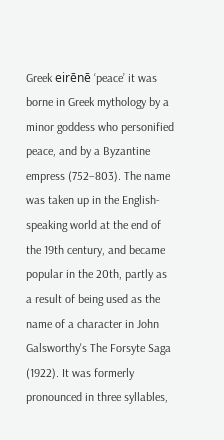Greek eirēnē ‘peace’ it was borne in Greek mythology by a minor goddess who personified peace, and by a Byzantine empress (752–803). The name was taken up in the English-speaking world at the end of the 19th century, and became popular in the 20th, partly as a result of being used as the name of a character in John Galsworthy's The Forsyte Saga (1922). It was formerly pronounced in three syllables,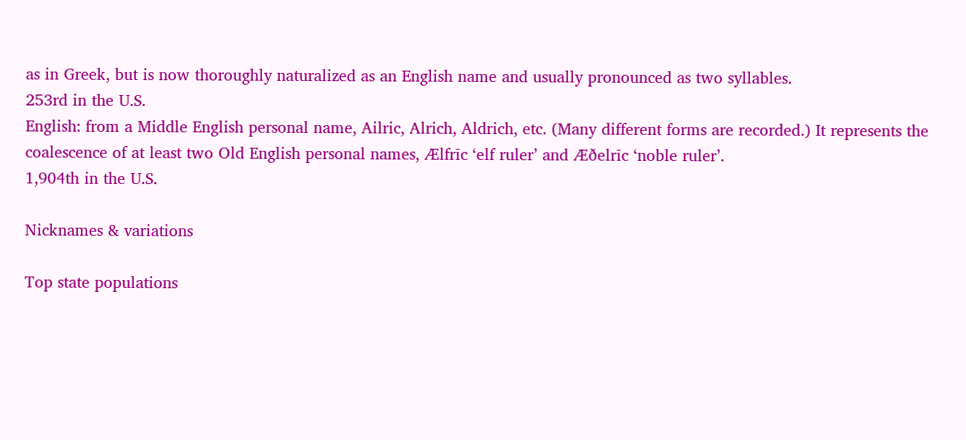as in Greek, but is now thoroughly naturalized as an English name and usually pronounced as two syllables.
253rd in the U.S.
English: from a Middle English personal name, Ailric, Alrich, Aldrich, etc. (Many different forms are recorded.) It represents the coalescence of at least two Old English personal names, Ælfrīc ‘elf ruler’ and Æðelrīc ‘noble ruler’.
1,904th in the U.S.

Nicknames & variations

Top state populations